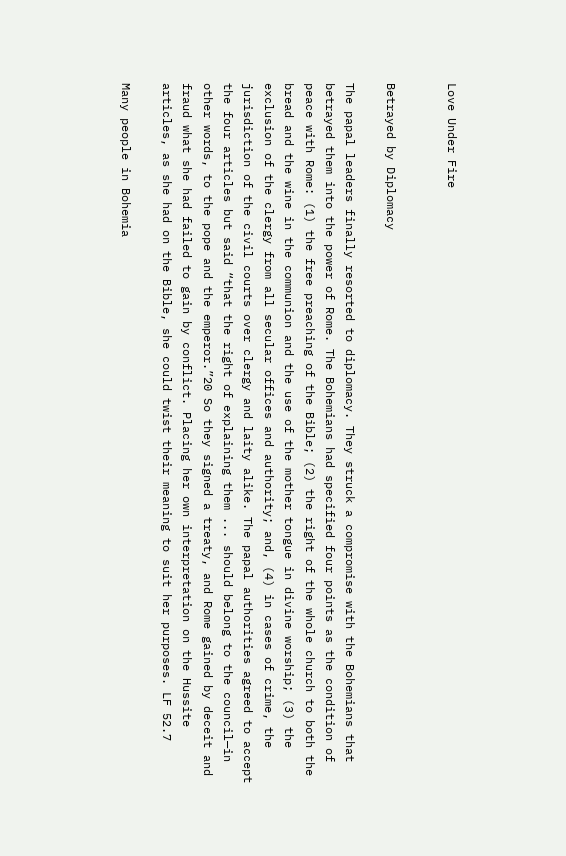Love Under Fire


Betrayed by Diplomacy

The papal leaders finally resorted to diplomacy. They struck a compromise with the Bohemians that betrayed them into the power of Rome. The Bohemians had specified four points as the condition of peace with Rome: (1) the free preaching of the Bible; (2) the right of the whole church to both the bread and the wine in the communion and the use of the mother tongue in divine worship; (3) the exclusion of the clergy from all secular offices and authority; and, (4) in cases of crime, the jurisdiction of the civil courts over clergy and laity alike. The papal authorities agreed to accept the four articles but said “that the right of explaining them ... should belong to the council—in other words, to the pope and the emperor.”20 So they signed a treaty, and Rome gained by deceit and fraud what she had failed to gain by conflict. Placing her own interpretation on the Hussite articles, as she had on the Bible, she could twist their meaning to suit her purposes. LF 52.7

Many people in Bohemia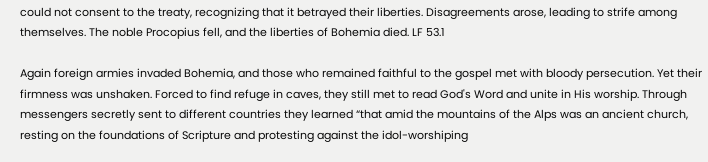could not consent to the treaty, recognizing that it betrayed their liberties. Disagreements arose, leading to strife among themselves. The noble Procopius fell, and the liberties of Bohemia died. LF 53.1

Again foreign armies invaded Bohemia, and those who remained faithful to the gospel met with bloody persecution. Yet their firmness was unshaken. Forced to find refuge in caves, they still met to read God's Word and unite in His worship. Through messengers secretly sent to different countries they learned “that amid the mountains of the Alps was an ancient church, resting on the foundations of Scripture and protesting against the idol-worshiping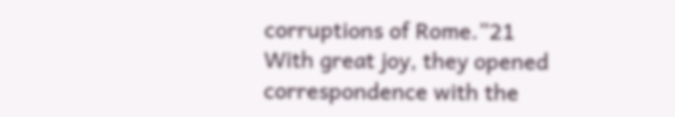corruptions of Rome.”21 With great joy, they opened correspondence with the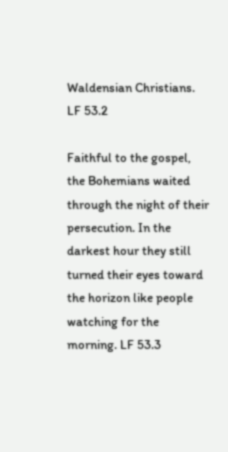Waldensian Christians. LF 53.2

Faithful to the gospel, the Bohemians waited through the night of their persecution. In the darkest hour they still turned their eyes toward the horizon like people watching for the morning. LF 53.3